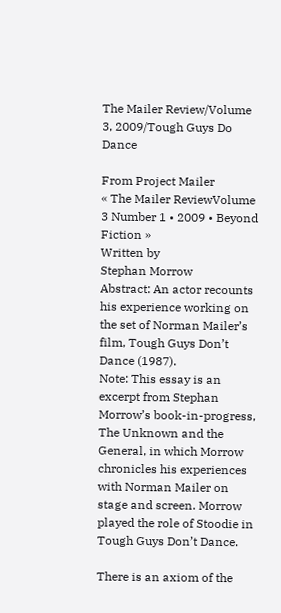The Mailer Review/Volume 3, 2009/Tough Guys Do Dance

From Project Mailer
« The Mailer ReviewVolume 3 Number 1 • 2009 • Beyond Fiction »
Written by
Stephan Morrow
Abstract: An actor recounts his experience working on the set of Norman Mailer’s film, Tough Guys Don’t Dance (1987).
Note: This essay is an excerpt from Stephan Morrow’s book-in-progress, The Unknown and the General, in which Morrow chronicles his experiences with Norman Mailer on stage and screen. Morrow played the role of Stoodie in Tough Guys Don’t Dance.

There is an axiom of the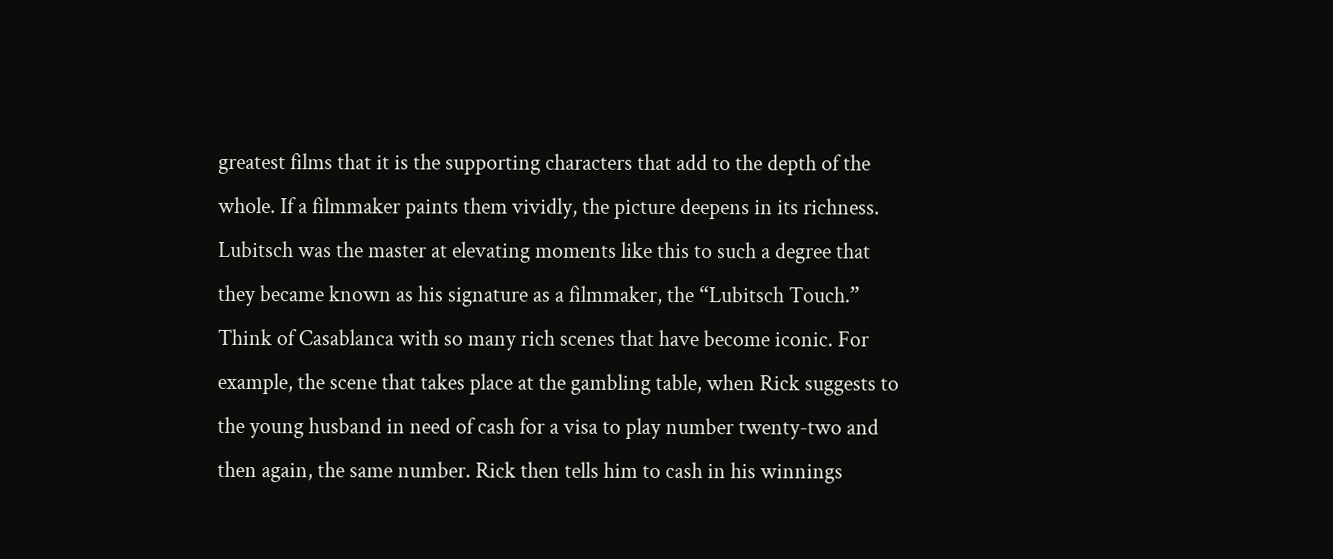greatest films that it is the supporting characters that add to the depth of the whole. If a filmmaker paints them vividly, the picture deepens in its richness. Lubitsch was the master at elevating moments like this to such a degree that they became known as his signature as a filmmaker, the “Lubitsch Touch.” Think of Casablanca with so many rich scenes that have become iconic. For example, the scene that takes place at the gambling table, when Rick suggests to the young husband in need of cash for a visa to play number twenty-two and then again, the same number. Rick then tells him to cash in his winnings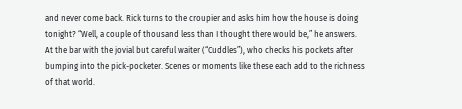and never come back. Rick turns to the croupier and asks him how the house is doing tonight? “Well, a couple of thousand less than I thought there would be,” he answers. At the bar with the jovial but careful waiter (“Cuddles”), who checks his pockets after bumping into the pick-pocketer. Scenes or moments like these each add to the richness of that world.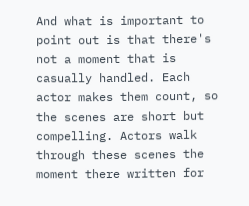And what is important to point out is that there's not a moment that is casually handled. Each actor makes them count, so the scenes are short but compelling. Actors walk through these scenes the moment there written for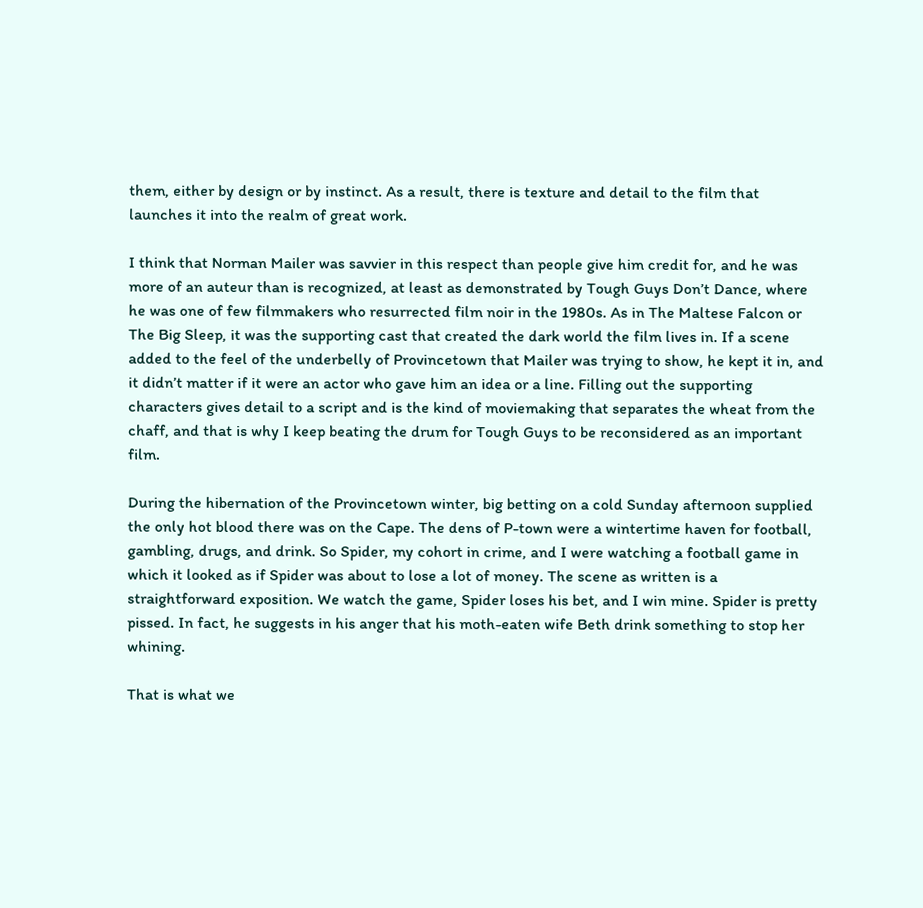them, either by design or by instinct. As a result, there is texture and detail to the film that launches it into the realm of great work.

I think that Norman Mailer was savvier in this respect than people give him credit for, and he was more of an auteur than is recognized, at least as demonstrated by Tough Guys Don’t Dance, where he was one of few filmmakers who resurrected film noir in the 1980s. As in The Maltese Falcon or The Big Sleep, it was the supporting cast that created the dark world the film lives in. If a scene added to the feel of the underbelly of Provincetown that Mailer was trying to show, he kept it in, and it didn’t matter if it were an actor who gave him an idea or a line. Filling out the supporting characters gives detail to a script and is the kind of moviemaking that separates the wheat from the chaff, and that is why I keep beating the drum for Tough Guys to be reconsidered as an important film.

During the hibernation of the Provincetown winter, big betting on a cold Sunday afternoon supplied the only hot blood there was on the Cape. The dens of P-town were a wintertime haven for football, gambling, drugs, and drink. So Spider, my cohort in crime, and I were watching a football game in which it looked as if Spider was about to lose a lot of money. The scene as written is a straightforward exposition. We watch the game, Spider loses his bet, and I win mine. Spider is pretty pissed. In fact, he suggests in his anger that his moth-eaten wife Beth drink something to stop her whining.

That is what we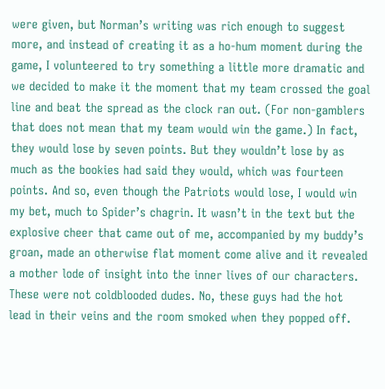were given, but Norman’s writing was rich enough to suggest more, and instead of creating it as a ho-hum moment during the game, I volunteered to try something a little more dramatic and we decided to make it the moment that my team crossed the goal line and beat the spread as the clock ran out. (For non-gamblers that does not mean that my team would win the game.) In fact, they would lose by seven points. But they wouldn’t lose by as much as the bookies had said they would, which was fourteen points. And so, even though the Patriots would lose, I would win my bet, much to Spider’s chagrin. It wasn’t in the text but the explosive cheer that came out of me, accompanied by my buddy’s groan, made an otherwise flat moment come alive and it revealed a mother lode of insight into the inner lives of our characters. These were not coldblooded dudes. No, these guys had the hot lead in their veins and the room smoked when they popped off.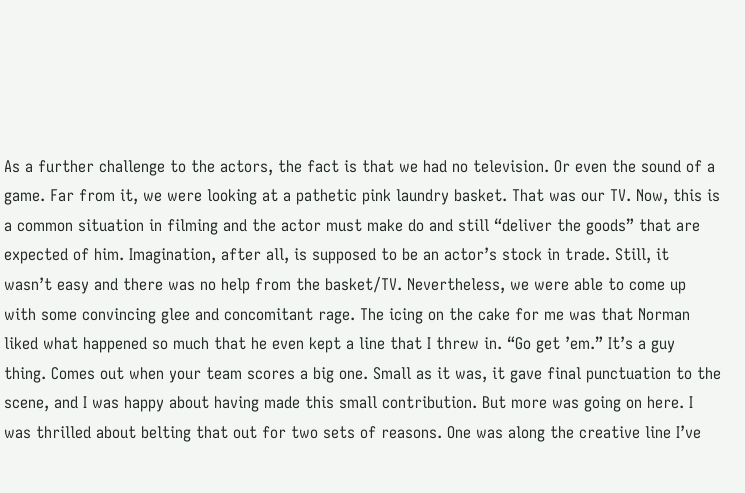As a further challenge to the actors, the fact is that we had no television. Or even the sound of a game. Far from it, we were looking at a pathetic pink laundry basket. That was our TV. Now, this is a common situation in filming and the actor must make do and still “deliver the goods” that are expected of him. Imagination, after all, is supposed to be an actor’s stock in trade. Still, it wasn’t easy and there was no help from the basket/TV. Nevertheless, we were able to come up with some convincing glee and concomitant rage. The icing on the cake for me was that Norman liked what happened so much that he even kept a line that I threw in. “Go get ’em.” It’s a guy thing. Comes out when your team scores a big one. Small as it was, it gave final punctuation to the scene, and I was happy about having made this small contribution. But more was going on here. I was thrilled about belting that out for two sets of reasons. One was along the creative line I’ve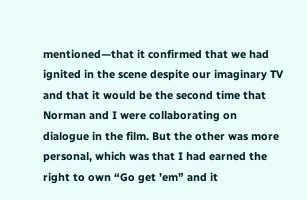mentioned—that it confirmed that we had ignited in the scene despite our imaginary TV and that it would be the second time that Norman and I were collaborating on dialogue in the film. But the other was more personal, which was that I had earned the right to own “Go get ’em” and it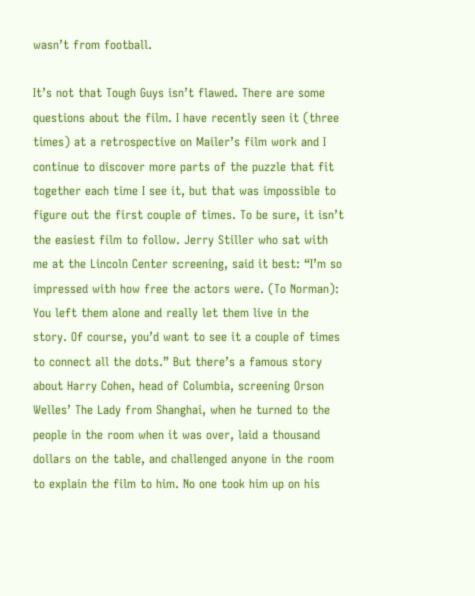wasn’t from football.

It’s not that Tough Guys isn’t flawed. There are some questions about the film. I have recently seen it (three times) at a retrospective on Mailer’s film work and I continue to discover more parts of the puzzle that fit together each time I see it, but that was impossible to figure out the first couple of times. To be sure, it isn’t the easiest film to follow. Jerry Stiller who sat with me at the Lincoln Center screening, said it best: “I’m so impressed with how free the actors were. (To Norman): You left them alone and really let them live in the story. Of course, you’d want to see it a couple of times to connect all the dots.” But there’s a famous story about Harry Cohen, head of Columbia, screening Orson Welles’ The Lady from Shanghai, when he turned to the people in the room when it was over, laid a thousand dollars on the table, and challenged anyone in the room to explain the film to him. No one took him up on his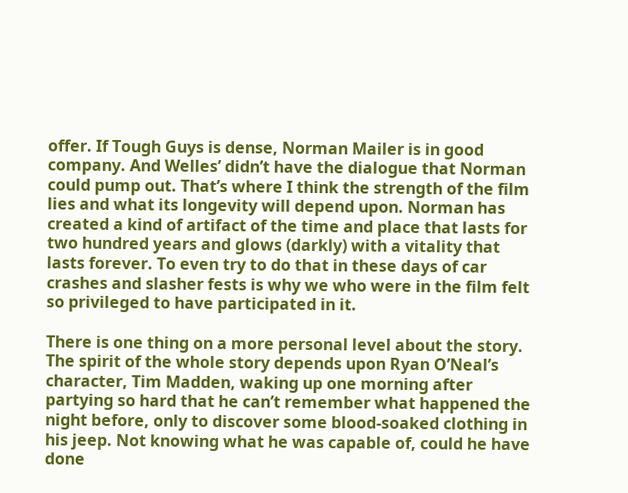offer. If Tough Guys is dense, Norman Mailer is in good company. And Welles’ didn’t have the dialogue that Norman could pump out. That’s where I think the strength of the film lies and what its longevity will depend upon. Norman has created a kind of artifact of the time and place that lasts for two hundred years and glows (darkly) with a vitality that lasts forever. To even try to do that in these days of car crashes and slasher fests is why we who were in the film felt so privileged to have participated in it.

There is one thing on a more personal level about the story. The spirit of the whole story depends upon Ryan O’Neal’s character, Tim Madden, waking up one morning after partying so hard that he can’t remember what happened the night before, only to discover some blood-soaked clothing in his jeep. Not knowing what he was capable of, could he have done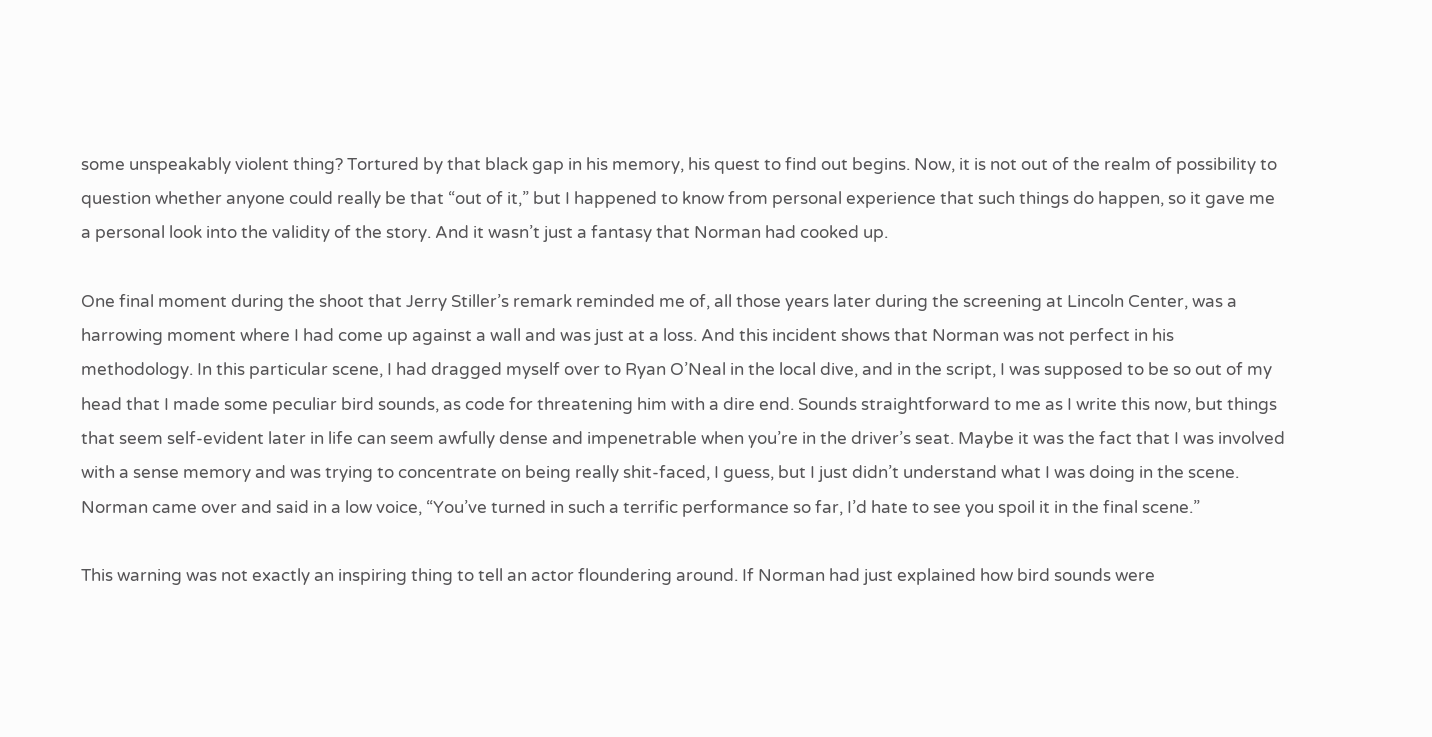some unspeakably violent thing? Tortured by that black gap in his memory, his quest to find out begins. Now, it is not out of the realm of possibility to question whether anyone could really be that “out of it,” but I happened to know from personal experience that such things do happen, so it gave me a personal look into the validity of the story. And it wasn’t just a fantasy that Norman had cooked up.

One final moment during the shoot that Jerry Stiller’s remark reminded me of, all those years later during the screening at Lincoln Center, was a harrowing moment where I had come up against a wall and was just at a loss. And this incident shows that Norman was not perfect in his methodology. In this particular scene, I had dragged myself over to Ryan O’Neal in the local dive, and in the script, I was supposed to be so out of my head that I made some peculiar bird sounds, as code for threatening him with a dire end. Sounds straightforward to me as I write this now, but things that seem self-evident later in life can seem awfully dense and impenetrable when you’re in the driver’s seat. Maybe it was the fact that I was involved with a sense memory and was trying to concentrate on being really shit-faced, I guess, but I just didn’t understand what I was doing in the scene. Norman came over and said in a low voice, “You’ve turned in such a terrific performance so far, I’d hate to see you spoil it in the final scene.”

This warning was not exactly an inspiring thing to tell an actor floundering around. If Norman had just explained how bird sounds were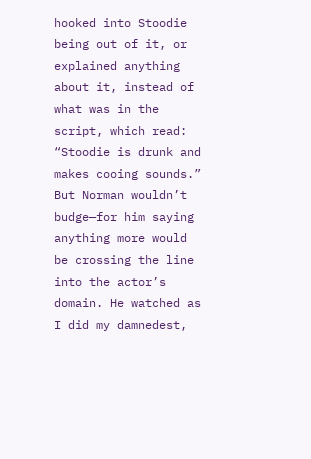hooked into Stoodie being out of it, or explained anything about it, instead of what was in the script, which read: “Stoodie is drunk and makes cooing sounds.” But Norman wouldn’t budge—for him saying anything more would be crossing the line into the actor’s domain. He watched as I did my damnedest,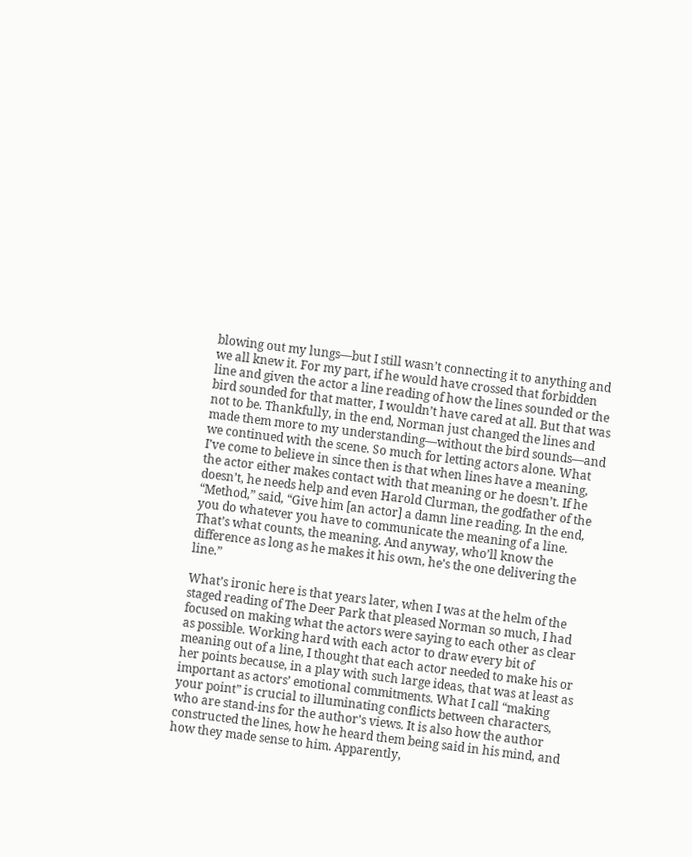blowing out my lungs—but I still wasn’t connecting it to anything and we all knew it. For my part, if he would have crossed that forbidden line and given the actor a line reading of how the lines sounded or the bird sounded for that matter, I wouldn’t have cared at all. But that was not to be. Thankfully, in the end, Norman just changed the lines and made them more to my understanding—without the bird sounds—and we continued with the scene. So much for letting actors alone. What I’ve come to believe in since then is that when lines have a meaning, the actor either makes contact with that meaning or he doesn’t. If he doesn’t, he needs help and even Harold Clurman, the godfather of the “Method,” said, “Give him [an actor] a damn line reading. In the end, you do whatever you have to communicate the meaning of a line. That’s what counts, the meaning. And anyway, who’ll know the difference as long as he makes it his own, he’s the one delivering the line.”

What’s ironic here is that years later, when I was at the helm of the staged reading of The Deer Park that pleased Norman so much, I had focused on making what the actors were saying to each other as clear as possible. Working hard with each actor to draw every bit of meaning out of a line, I thought that each actor needed to make his or her points because, in a play with such large ideas, that was at least as important as actors’ emotional commitments. What I call “making your point” is crucial to illuminating conflicts between characters, who are stand-ins for the author’s views. It is also how the author constructed the lines, how he heard them being said in his mind, and how they made sense to him. Apparently,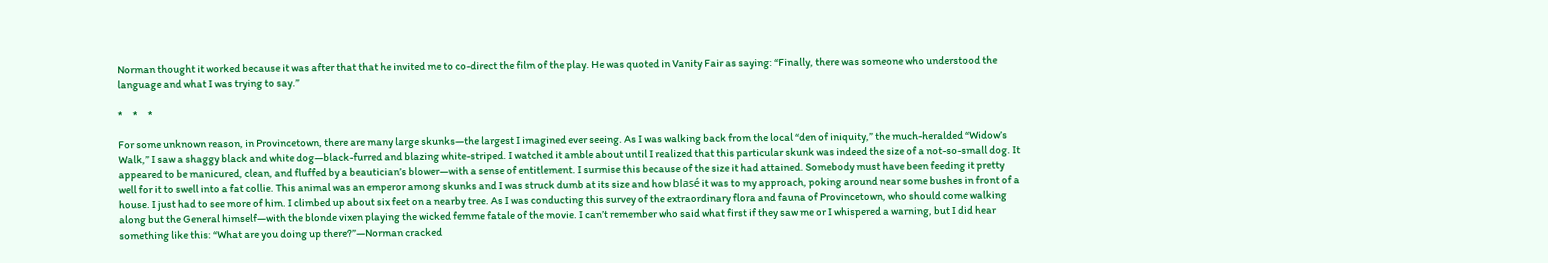Norman thought it worked because it was after that that he invited me to co-direct the film of the play. He was quoted in Vanity Fair as saying: “Finally, there was someone who understood the language and what I was trying to say.”

*     *     *

For some unknown reason, in Provincetown, there are many large skunks—the largest I imagined ever seeing. As I was walking back from the local “den of iniquity,” the much-heralded “Widow’s Walk,” I saw a shaggy black and white dog—black-furred and blazing white-striped. I watched it amble about until I realized that this particular skunk was indeed the size of a not-so-small dog. It appeared to be manicured, clean, and fluffed by a beautician’s blower—with a sense of entitlement. I surmise this because of the size it had attained. Somebody must have been feeding it pretty well for it to swell into a fat collie. This animal was an emperor among skunks and I was struck dumb at its size and how blasé it was to my approach, poking around near some bushes in front of a house. I just had to see more of him. I climbed up about six feet on a nearby tree. As I was conducting this survey of the extraordinary flora and fauna of Provincetown, who should come walking along but the General himself—with the blonde vixen playing the wicked femme fatale of the movie. I can’t remember who said what first if they saw me or I whispered a warning, but I did hear something like this: “What are you doing up there?”—Norman cracked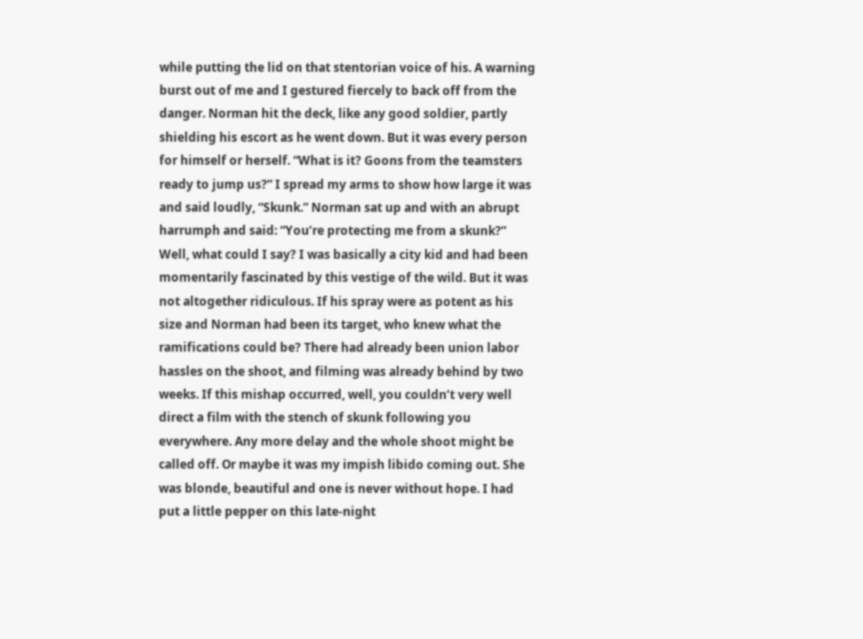while putting the lid on that stentorian voice of his. A warning burst out of me and I gestured fiercely to back off from the danger. Norman hit the deck, like any good soldier, partly shielding his escort as he went down. But it was every person for himself or herself. “What is it? Goons from the teamsters ready to jump us?” I spread my arms to show how large it was and said loudly, “Skunk.” Norman sat up and with an abrupt harrumph and said: “You’re protecting me from a skunk?” Well, what could I say? I was basically a city kid and had been momentarily fascinated by this vestige of the wild. But it was not altogether ridiculous. If his spray were as potent as his size and Norman had been its target, who knew what the ramifications could be? There had already been union labor hassles on the shoot, and filming was already behind by two weeks. If this mishap occurred, well, you couldn’t very well direct a film with the stench of skunk following you everywhere. Any more delay and the whole shoot might be called off. Or maybe it was my impish libido coming out. She was blonde, beautiful and one is never without hope. I had put a little pepper on this late-night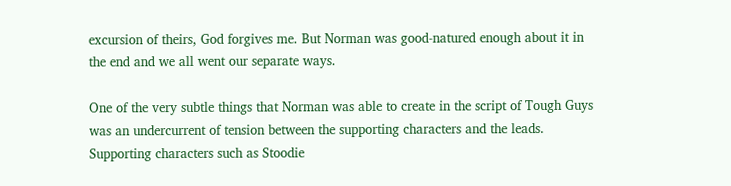excursion of theirs, God forgives me. But Norman was good-natured enough about it in the end and we all went our separate ways.

One of the very subtle things that Norman was able to create in the script of Tough Guys was an undercurrent of tension between the supporting characters and the leads. Supporting characters such as Stoodie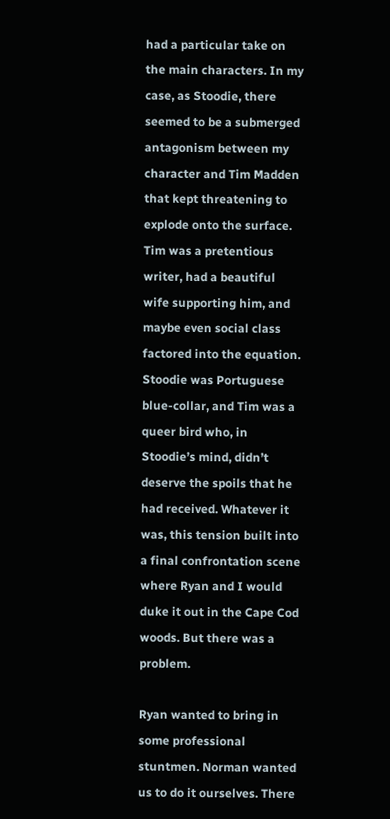had a particular take on the main characters. In my case, as Stoodie, there seemed to be a submerged antagonism between my character and Tim Madden that kept threatening to explode onto the surface. Tim was a pretentious writer, had a beautiful wife supporting him, and maybe even social class factored into the equation. Stoodie was Portuguese blue-collar, and Tim was a queer bird who, in Stoodie’s mind, didn’t deserve the spoils that he had received. Whatever it was, this tension built into a final confrontation scene where Ryan and I would duke it out in the Cape Cod woods. But there was a problem.

Ryan wanted to bring in some professional stuntmen. Norman wanted us to do it ourselves. There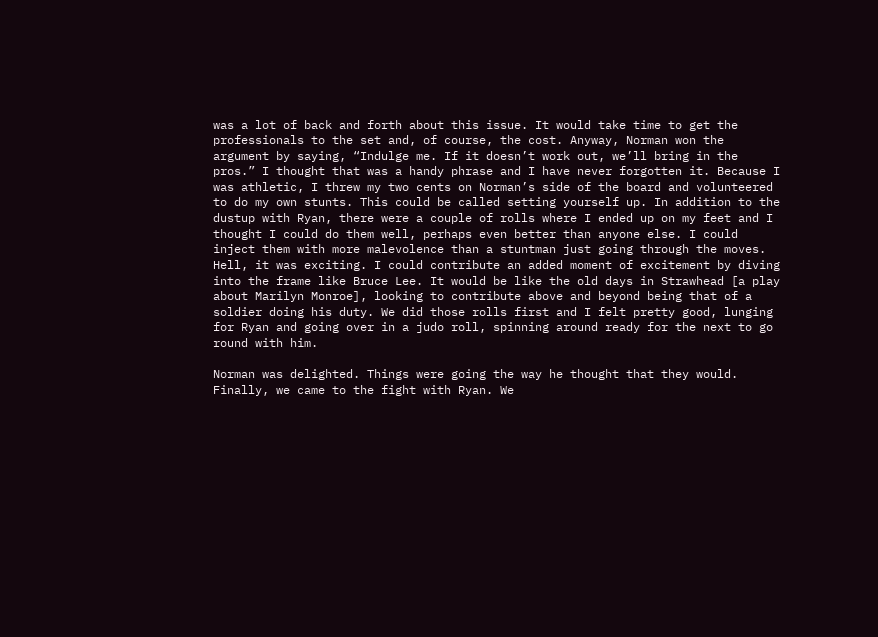was a lot of back and forth about this issue. It would take time to get the professionals to the set and, of course, the cost. Anyway, Norman won the argument by saying, “Indulge me. If it doesn’t work out, we’ll bring in the pros.” I thought that was a handy phrase and I have never forgotten it. Because I was athletic, I threw my two cents on Norman’s side of the board and volunteered to do my own stunts. This could be called setting yourself up. In addition to the dustup with Ryan, there were a couple of rolls where I ended up on my feet and I thought I could do them well, perhaps even better than anyone else. I could inject them with more malevolence than a stuntman just going through the moves. Hell, it was exciting. I could contribute an added moment of excitement by diving into the frame like Bruce Lee. It would be like the old days in Strawhead [a play about Marilyn Monroe], looking to contribute above and beyond being that of a soldier doing his duty. We did those rolls first and I felt pretty good, lunging for Ryan and going over in a judo roll, spinning around ready for the next to go round with him.

Norman was delighted. Things were going the way he thought that they would. Finally, we came to the fight with Ryan. We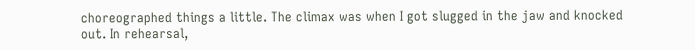choreographed things a little. The climax was when I got slugged in the jaw and knocked out. In rehearsal,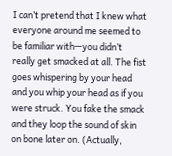I can’t pretend that I knew what everyone around me seemed to be familiar with—you didn’t really get smacked at all. The fist goes whispering by your head and you whip your head as if you were struck. You fake the smack and they loop the sound of skin on bone later on. (Actually,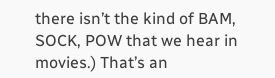there isn’t the kind of BAM, SOCK, POW that we hear in movies.) That’s an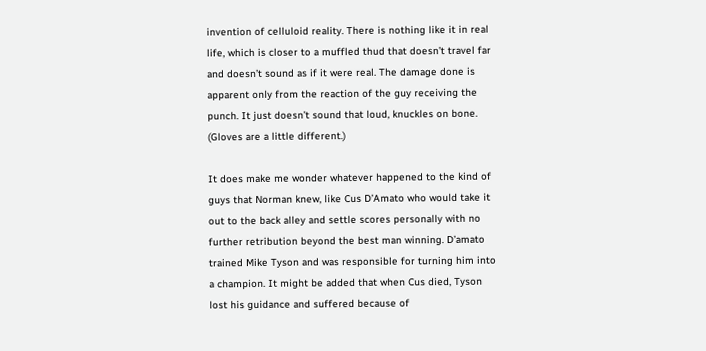invention of celluloid reality. There is nothing like it in real life, which is closer to a muffled thud that doesn’t travel far and doesn’t sound as if it were real. The damage done is apparent only from the reaction of the guy receiving the punch. It just doesn’t sound that loud, knuckles on bone. (Gloves are a little different.)

It does make me wonder whatever happened to the kind of guys that Norman knew, like Cus D’Amato who would take it out to the back alley and settle scores personally with no further retribution beyond the best man winning. D’amato trained Mike Tyson and was responsible for turning him into a champion. It might be added that when Cus died, Tyson lost his guidance and suffered because of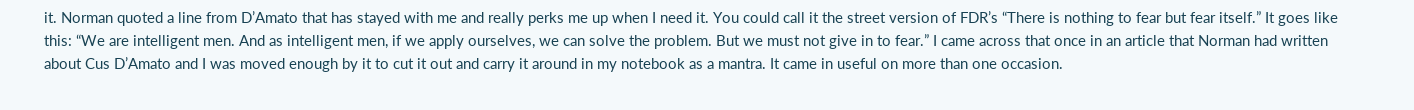it. Norman quoted a line from D’Amato that has stayed with me and really perks me up when I need it. You could call it the street version of FDR’s “There is nothing to fear but fear itself.” It goes like this: “We are intelligent men. And as intelligent men, if we apply ourselves, we can solve the problem. But we must not give in to fear.” I came across that once in an article that Norman had written about Cus D’Amato and I was moved enough by it to cut it out and carry it around in my notebook as a mantra. It came in useful on more than one occasion.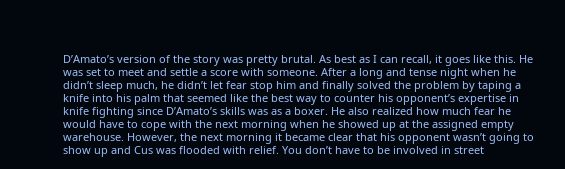D’Amato’s version of the story was pretty brutal. As best as I can recall, it goes like this. He was set to meet and settle a score with someone. After a long and tense night when he didn’t sleep much, he didn’t let fear stop him and finally solved the problem by taping a knife into his palm that seemed like the best way to counter his opponent’s expertise in knife fighting since D’Amato’s skills was as a boxer. He also realized how much fear he would have to cope with the next morning when he showed up at the assigned empty warehouse. However, the next morning it became clear that his opponent wasn’t going to show up and Cus was flooded with relief. You don’t have to be involved in street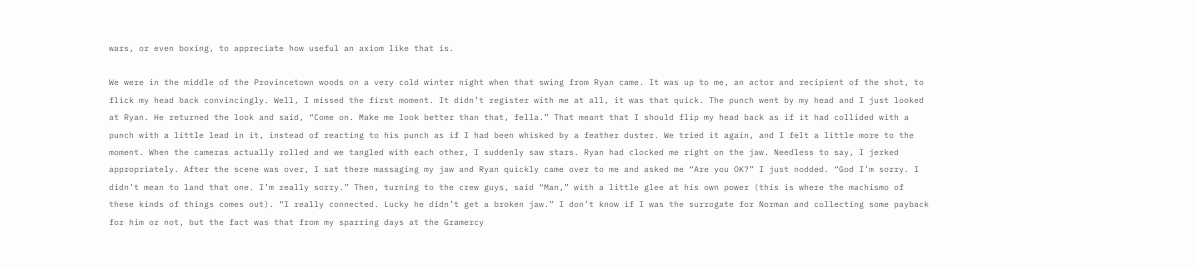wars, or even boxing, to appreciate how useful an axiom like that is.

We were in the middle of the Provincetown woods on a very cold winter night when that swing from Ryan came. It was up to me, an actor and recipient of the shot, to flick my head back convincingly. Well, I missed the first moment. It didn’t register with me at all, it was that quick. The punch went by my head and I just looked at Ryan. He returned the look and said, “Come on. Make me look better than that, fella.” That meant that I should flip my head back as if it had collided with a punch with a little lead in it, instead of reacting to his punch as if I had been whisked by a feather duster. We tried it again, and I felt a little more to the moment. When the cameras actually rolled and we tangled with each other, I suddenly saw stars. Ryan had clocked me right on the jaw. Needless to say, I jerked appropriately. After the scene was over, I sat there massaging my jaw and Ryan quickly came over to me and asked me “Are you OK?” I just nodded. “God I’m sorry. I didn’t mean to land that one. I’m really sorry.” Then, turning to the crew guys, said “Man,” with a little glee at his own power (this is where the machismo of these kinds of things comes out). “I really connected. Lucky he didn’t get a broken jaw.” I don’t know if I was the surrogate for Norman and collecting some payback for him or not, but the fact was that from my sparring days at the Gramercy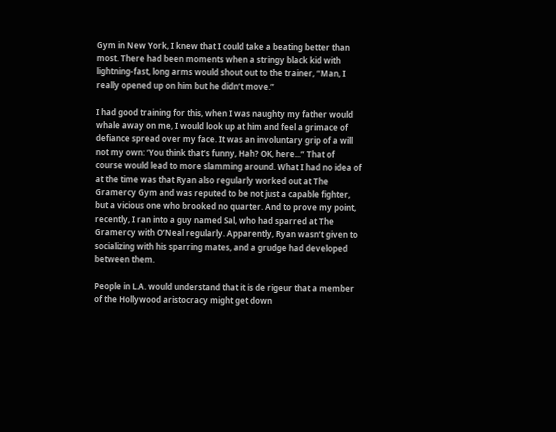Gym in New York, I knew that I could take a beating better than most. There had been moments when a stringy black kid with lightning-fast, long arms would shout out to the trainer, “Man, I really opened up on him but he didn’t move.”

I had good training for this, when I was naughty my father would whale away on me, I would look up at him and feel a grimace of defiance spread over my face. It was an involuntary grip of a will not my own: ‘You think that’s funny, Hah? OK, here...” That of course would lead to more slamming around. What I had no idea of at the time was that Ryan also regularly worked out at The Gramercy Gym and was reputed to be not just a capable fighter, but a vicious one who brooked no quarter. And to prove my point, recently, I ran into a guy named Sal, who had sparred at The Gramercy with O’Neal regularly. Apparently, Ryan wasn’t given to socializing with his sparring mates, and a grudge had developed between them.

People in L.A. would understand that it is de rigeur that a member of the Hollywood aristocracy might get down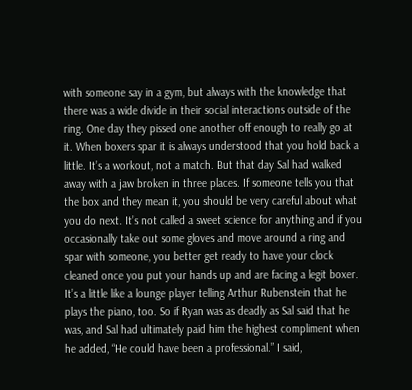with someone say in a gym, but always with the knowledge that there was a wide divide in their social interactions outside of the ring. One day they pissed one another off enough to really go at it. When boxers spar it is always understood that you hold back a little. It’s a workout, not a match. But that day Sal had walked away with a jaw broken in three places. If someone tells you that the box and they mean it, you should be very careful about what you do next. It’s not called a sweet science for anything and if you occasionally take out some gloves and move around a ring and spar with someone, you better get ready to have your clock cleaned once you put your hands up and are facing a legit boxer. It’s a little like a lounge player telling Arthur Rubenstein that he plays the piano, too. So if Ryan was as deadly as Sal said that he was, and Sal had ultimately paid him the highest compliment when he added, “He could have been a professional.” I said,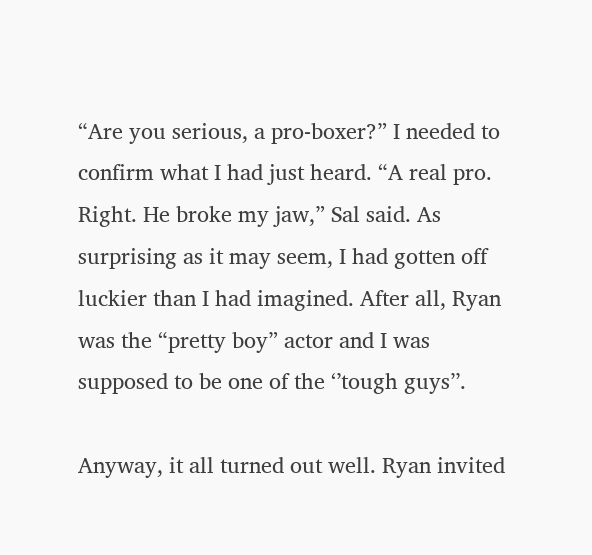“Are you serious, a pro-boxer?” I needed to confirm what I had just heard. “A real pro. Right. He broke my jaw,” Sal said. As surprising as it may seem, I had gotten off luckier than I had imagined. After all, Ryan was the “pretty boy” actor and I was supposed to be one of the ‘’tough guys’’.

Anyway, it all turned out well. Ryan invited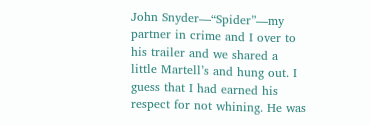John Snyder—“Spider”—my partner in crime and I over to his trailer and we shared a little Martell’s and hung out. I guess that I had earned his respect for not whining. He was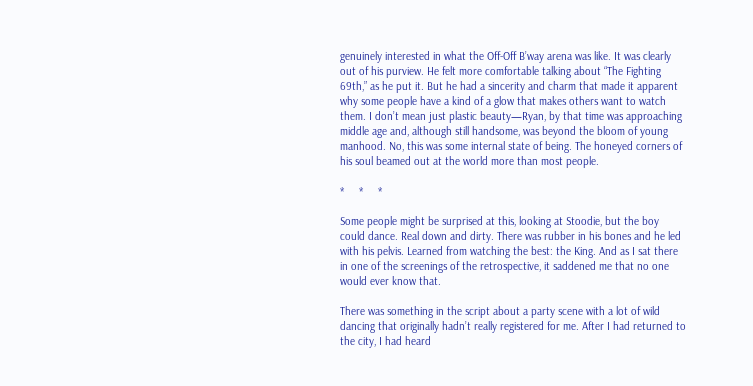genuinely interested in what the Off-Off B’way arena was like. It was clearly out of his purview. He felt more comfortable talking about “The Fighting 69th,” as he put it. But he had a sincerity and charm that made it apparent why some people have a kind of a glow that makes others want to watch them. I don’t mean just plastic beauty—Ryan, by that time was approaching middle age and, although still handsome, was beyond the bloom of young manhood. No, this was some internal state of being. The honeyed corners of his soul beamed out at the world more than most people.

*     *     *

Some people might be surprised at this, looking at Stoodie, but the boy could dance. Real down and dirty. There was rubber in his bones and he led with his pelvis. Learned from watching the best: the King. And as I sat there in one of the screenings of the retrospective, it saddened me that no one would ever know that.

There was something in the script about a party scene with a lot of wild dancing that originally hadn’t really registered for me. After I had returned to the city, I had heard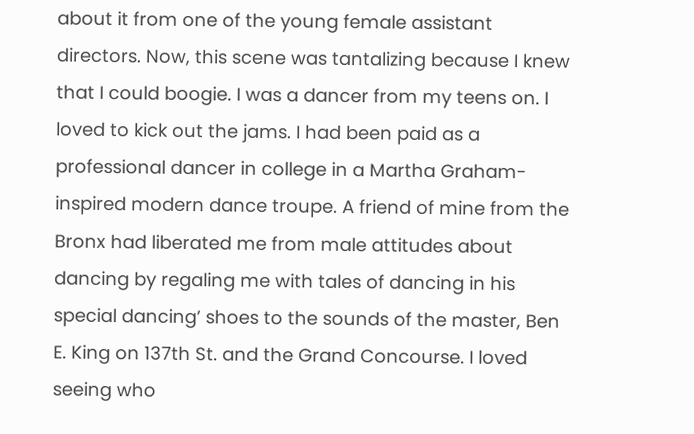about it from one of the young female assistant directors. Now, this scene was tantalizing because I knew that I could boogie. I was a dancer from my teens on. I loved to kick out the jams. I had been paid as a professional dancer in college in a Martha Graham-inspired modern dance troupe. A friend of mine from the Bronx had liberated me from male attitudes about dancing by regaling me with tales of dancing in his special dancing’ shoes to the sounds of the master, Ben E. King on 137th St. and the Grand Concourse. I loved seeing who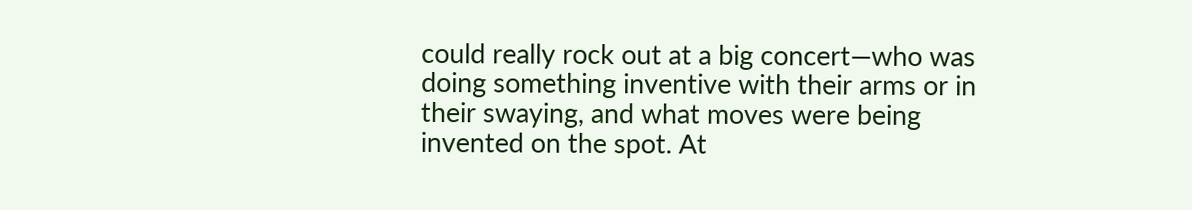could really rock out at a big concert—who was doing something inventive with their arms or in their swaying, and what moves were being invented on the spot. At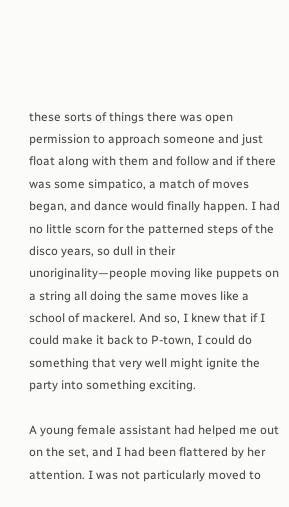these sorts of things there was open permission to approach someone and just float along with them and follow and if there was some simpatico, a match of moves began, and dance would finally happen. I had no little scorn for the patterned steps of the disco years, so dull in their unoriginality—people moving like puppets on a string all doing the same moves like a school of mackerel. And so, I knew that if I could make it back to P-town, I could do something that very well might ignite the party into something exciting.

A young female assistant had helped me out on the set, and I had been flattered by her attention. I was not particularly moved to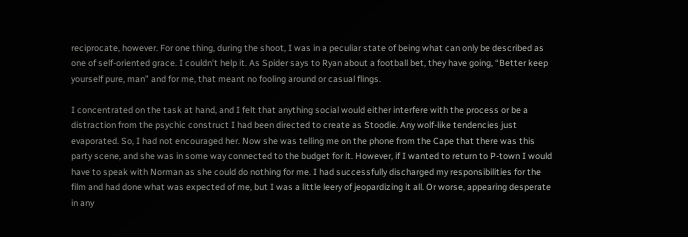reciprocate, however. For one thing, during the shoot, I was in a peculiar state of being what can only be described as one of self-oriented grace. I couldn’t help it. As Spider says to Ryan about a football bet, they have going, “Better keep yourself pure, man” and for me, that meant no fooling around or casual flings.

I concentrated on the task at hand, and I felt that anything social would either interfere with the process or be a distraction from the psychic construct I had been directed to create as Stoodie. Any wolf-like tendencies just evaporated. So, I had not encouraged her. Now she was telling me on the phone from the Cape that there was this party scene, and she was in some way connected to the budget for it. However, if I wanted to return to P-town I would have to speak with Norman as she could do nothing for me. I had successfully discharged my responsibilities for the film and had done what was expected of me, but I was a little leery of jeopardizing it all. Or worse, appearing desperate in any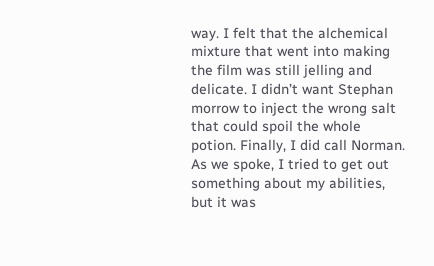way. I felt that the alchemical mixture that went into making the film was still jelling and delicate. I didn’t want Stephan morrow to inject the wrong salt that could spoil the whole potion. Finally, I did call Norman. As we spoke, I tried to get out something about my abilities, but it was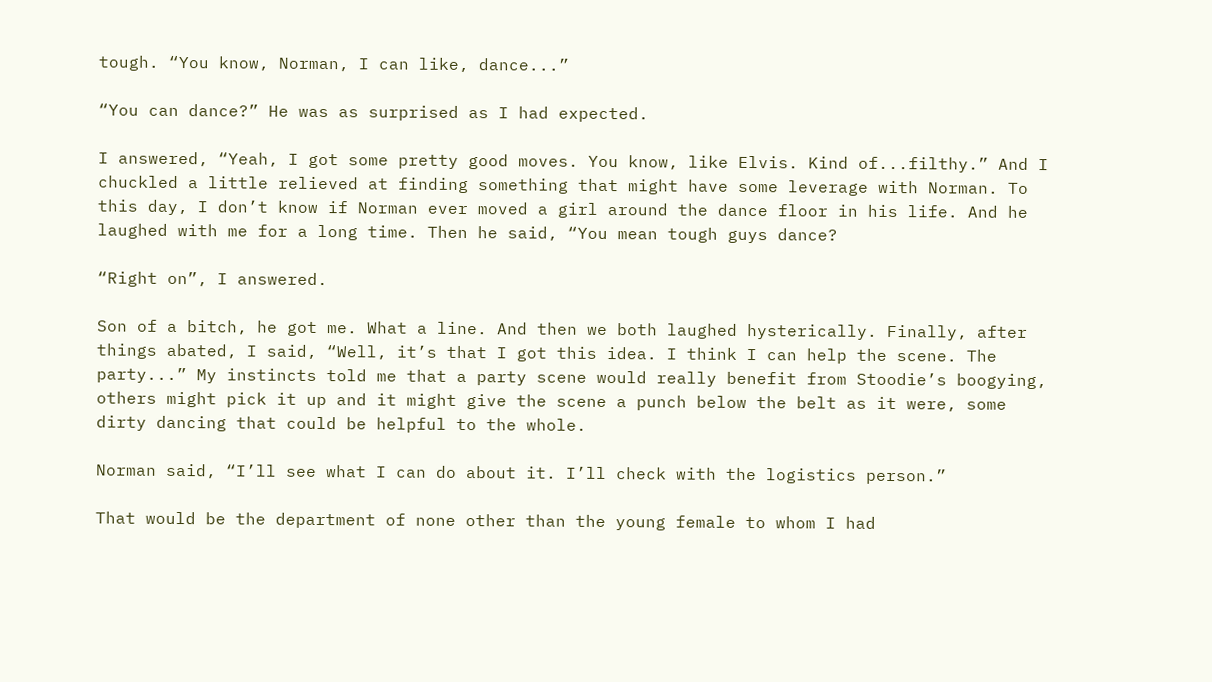tough. “You know, Norman, I can like, dance...”

“You can dance?” He was as surprised as I had expected.

I answered, “Yeah, I got some pretty good moves. You know, like Elvis. Kind of...filthy.” And I chuckled a little relieved at finding something that might have some leverage with Norman. To this day, I don’t know if Norman ever moved a girl around the dance floor in his life. And he laughed with me for a long time. Then he said, “You mean tough guys dance?

“Right on”, I answered.

Son of a bitch, he got me. What a line. And then we both laughed hysterically. Finally, after things abated, I said, “Well, it’s that I got this idea. I think I can help the scene. The party...” My instincts told me that a party scene would really benefit from Stoodie’s boogying, others might pick it up and it might give the scene a punch below the belt as it were, some dirty dancing that could be helpful to the whole.

Norman said, “I’ll see what I can do about it. I’ll check with the logistics person.”

That would be the department of none other than the young female to whom I had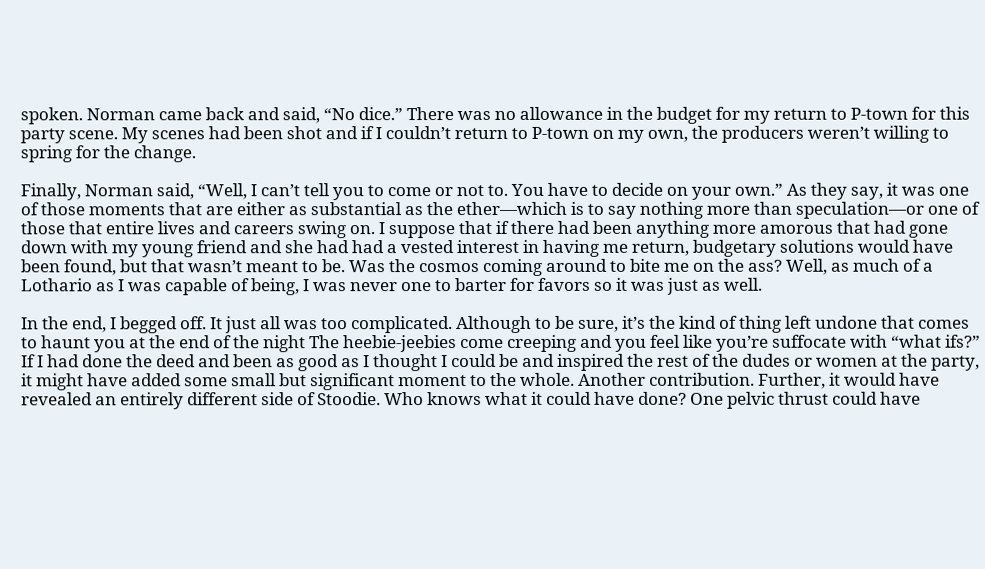spoken. Norman came back and said, “No dice.” There was no allowance in the budget for my return to P-town for this party scene. My scenes had been shot and if I couldn’t return to P-town on my own, the producers weren’t willing to spring for the change.

Finally, Norman said, “Well, I can’t tell you to come or not to. You have to decide on your own.” As they say, it was one of those moments that are either as substantial as the ether—which is to say nothing more than speculation—or one of those that entire lives and careers swing on. I suppose that if there had been anything more amorous that had gone down with my young friend and she had had a vested interest in having me return, budgetary solutions would have been found, but that wasn’t meant to be. Was the cosmos coming around to bite me on the ass? Well, as much of a Lothario as I was capable of being, I was never one to barter for favors so it was just as well.

In the end, I begged off. It just all was too complicated. Although to be sure, it’s the kind of thing left undone that comes to haunt you at the end of the night The heebie-jeebies come creeping and you feel like you’re suffocate with “what ifs?” If I had done the deed and been as good as I thought I could be and inspired the rest of the dudes or women at the party, it might have added some small but significant moment to the whole. Another contribution. Further, it would have revealed an entirely different side of Stoodie. Who knows what it could have done? One pelvic thrust could have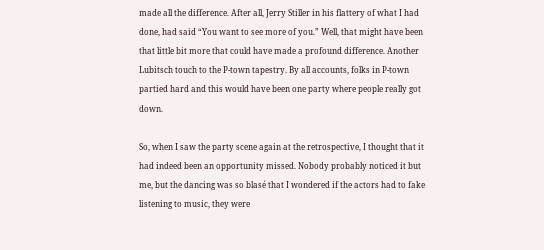made all the difference. After all, Jerry Stiller in his flattery of what I had done, had said “You want to see more of you.” Well, that might have been that little bit more that could have made a profound difference. Another Lubitsch touch to the P-town tapestry. By all accounts, folks in P-town partied hard and this would have been one party where people really got down.

So, when I saw the party scene again at the retrospective, I thought that it had indeed been an opportunity missed. Nobody probably noticed it but me, but the dancing was so blasé that I wondered if the actors had to fake listening to music, they were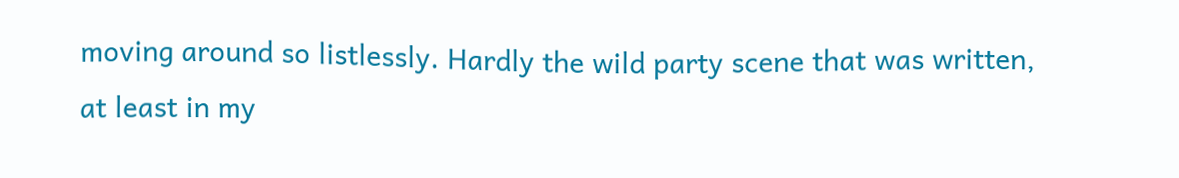moving around so listlessly. Hardly the wild party scene that was written, at least in my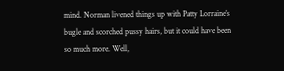mind. Norman livened things up with Patty Lorraine’s bugle and scorched pussy hairs, but it could have been so much more. Well,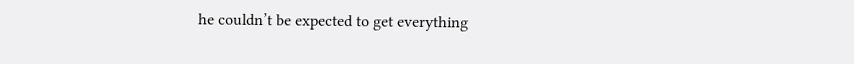he couldn’t be expected to get everything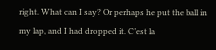right. What can I say? Or perhaps he put the ball in my lap, and I had dropped it. C’est la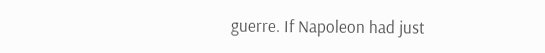guerre. If Napoleon had just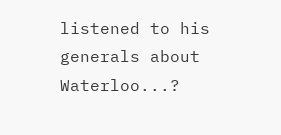listened to his generals about Waterloo...?